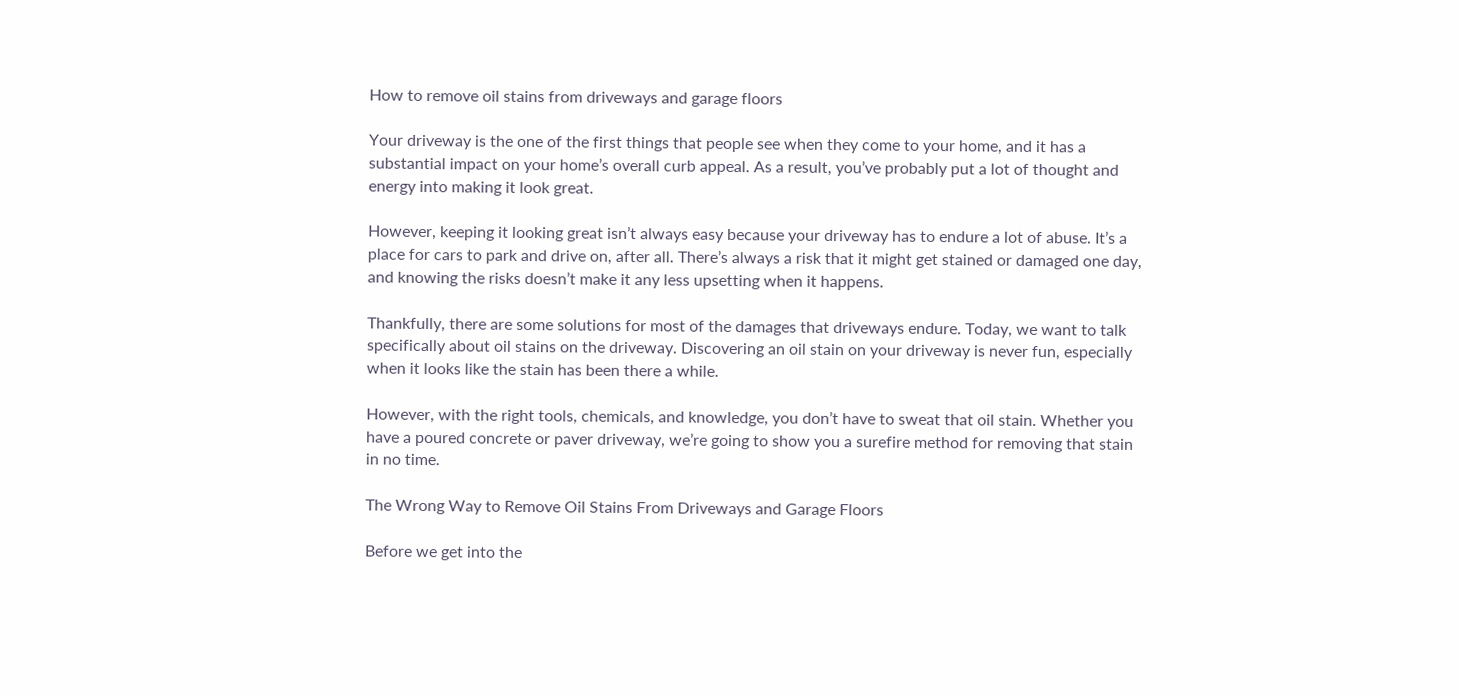How to remove oil stains from driveways and garage floors

Your driveway is the one of the first things that people see when they come to your home, and it has a substantial impact on your home’s overall curb appeal. As a result, you’ve probably put a lot of thought and energy into making it look great.

However, keeping it looking great isn’t always easy because your driveway has to endure a lot of abuse. It’s a place for cars to park and drive on, after all. There’s always a risk that it might get stained or damaged one day, and knowing the risks doesn’t make it any less upsetting when it happens.

Thankfully, there are some solutions for most of the damages that driveways endure. Today, we want to talk specifically about oil stains on the driveway. Discovering an oil stain on your driveway is never fun, especially when it looks like the stain has been there a while.

However, with the right tools, chemicals, and knowledge, you don’t have to sweat that oil stain. Whether you have a poured concrete or paver driveway, we’re going to show you a surefire method for removing that stain in no time.

The Wrong Way to Remove Oil Stains From Driveways and Garage Floors

Before we get into the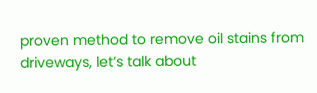proven method to remove oil stains from driveways, let’s talk about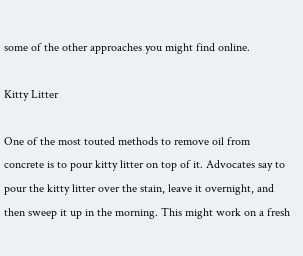some of the other approaches you might find online.

Kitty Litter

One of the most touted methods to remove oil from concrete is to pour kitty litter on top of it. Advocates say to pour the kitty litter over the stain, leave it overnight, and then sweep it up in the morning. This might work on a fresh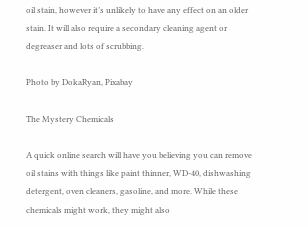oil stain, however it’s unlikely to have any effect on an older stain. It will also require a secondary cleaning agent or degreaser and lots of scrubbing.

Photo by DokaRyan, Pixabay

The Mystery Chemicals

A quick online search will have you believing you can remove oil stains with things like paint thinner, WD-40, dishwashing detergent, oven cleaners, gasoline, and more. While these chemicals might work, they might also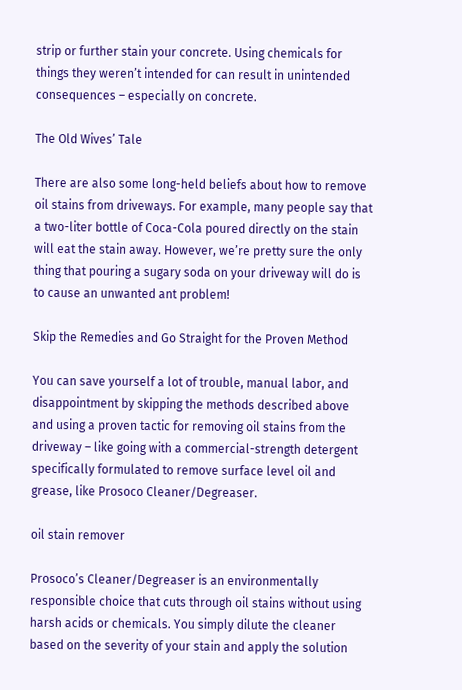strip or further stain your concrete. Using chemicals for things they weren’t intended for can result in unintended consequences – especially on concrete.

The Old Wives’ Tale

There are also some long-held beliefs about how to remove oil stains from driveways. For example, many people say that a two-liter bottle of Coca-Cola poured directly on the stain will eat the stain away. However, we’re pretty sure the only thing that pouring a sugary soda on your driveway will do is to cause an unwanted ant problem!

Skip the Remedies and Go Straight for the Proven Method

You can save yourself a lot of trouble, manual labor, and disappointment by skipping the methods described above and using a proven tactic for removing oil stains from the driveway – like going with a commercial-strength detergent specifically formulated to remove surface level oil and grease, like Prosoco Cleaner/Degreaser.

oil stain remover

Prosoco’s Cleaner/Degreaser is an environmentally responsible choice that cuts through oil stains without using harsh acids or chemicals. You simply dilute the cleaner based on the severity of your stain and apply the solution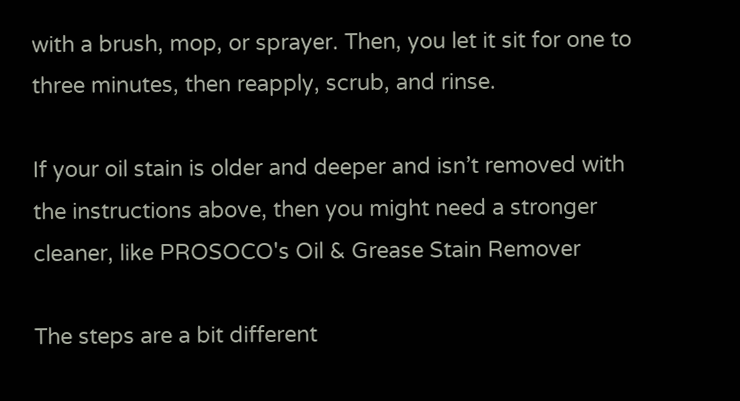with a brush, mop, or sprayer. Then, you let it sit for one to three minutes, then reapply, scrub, and rinse.

If your oil stain is older and deeper and isn’t removed with the instructions above, then you might need a stronger cleaner, like PROSOCO's Oil & Grease Stain Remover

The steps are a bit different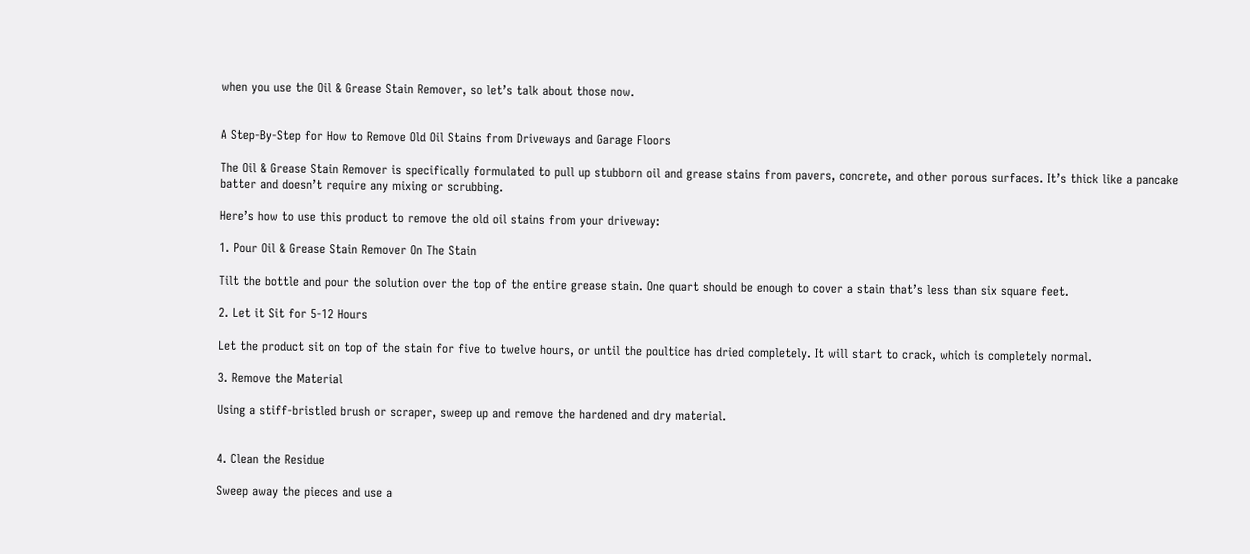when you use the Oil & Grease Stain Remover, so let’s talk about those now.


A Step-By-Step for How to Remove Old Oil Stains from Driveways and Garage Floors

The Oil & Grease Stain Remover is specifically formulated to pull up stubborn oil and grease stains from pavers, concrete, and other porous surfaces. It’s thick like a pancake batter and doesn’t require any mixing or scrubbing.

Here’s how to use this product to remove the old oil stains from your driveway:

1. Pour Oil & Grease Stain Remover On The Stain

Tilt the bottle and pour the solution over the top of the entire grease stain. One quart should be enough to cover a stain that’s less than six square feet.

2. Let it Sit for 5-12 Hours

Let the product sit on top of the stain for five to twelve hours, or until the poultice has dried completely. It will start to crack, which is completely normal.

3. Remove the Material

Using a stiff-bristled brush or scraper, sweep up and remove the hardened and dry material.


4. Clean the Residue

Sweep away the pieces and use a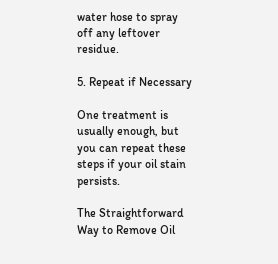water hose to spray off any leftover residue.

5. Repeat if Necessary

One treatment is usually enough, but you can repeat these steps if your oil stain persists.

The Straightforward Way to Remove Oil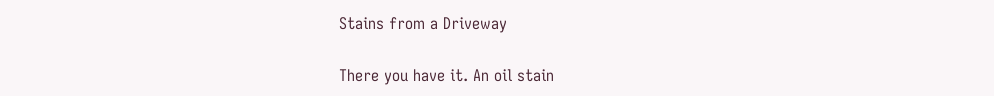Stains from a Driveway

There you have it. An oil stain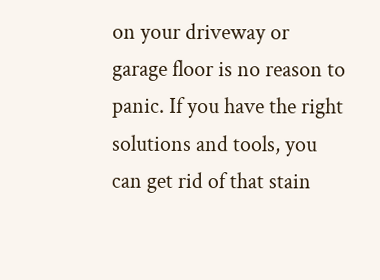on your driveway or garage floor is no reason to panic. If you have the right solutions and tools, you can get rid of that stain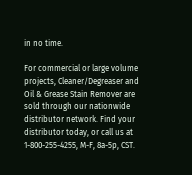in no time.

For commercial or large volume projects, Cleaner/Degreaser and Oil & Grease Stain Remover are sold through our nationwide distributor network. Find your distributor today, or call us at 1-800-255-4255, M-F, 8a-5p, CST.